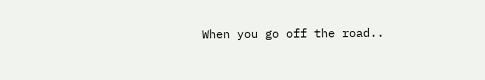When you go off the road..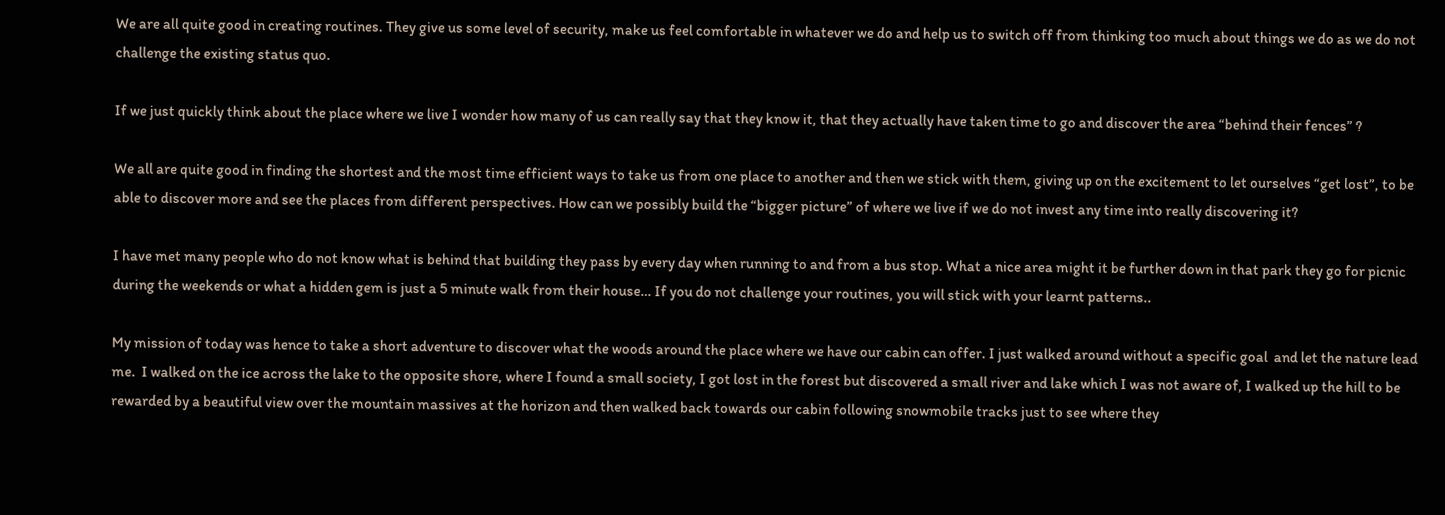We are all quite good in creating routines. They give us some level of security, make us feel comfortable in whatever we do and help us to switch off from thinking too much about things we do as we do not challenge the existing status quo.

If we just quickly think about the place where we live I wonder how many of us can really say that they know it, that they actually have taken time to go and discover the area “behind their fences” ?

We all are quite good in finding the shortest and the most time efficient ways to take us from one place to another and then we stick with them, giving up on the excitement to let ourselves “get lost”, to be able to discover more and see the places from different perspectives. How can we possibly build the “bigger picture” of where we live if we do not invest any time into really discovering it?

I have met many people who do not know what is behind that building they pass by every day when running to and from a bus stop. What a nice area might it be further down in that park they go for picnic during the weekends or what a hidden gem is just a 5 minute walk from their house… If you do not challenge your routines, you will stick with your learnt patterns..

My mission of today was hence to take a short adventure to discover what the woods around the place where we have our cabin can offer. I just walked around without a specific goal  and let the nature lead me.  I walked on the ice across the lake to the opposite shore, where I found a small society, I got lost in the forest but discovered a small river and lake which I was not aware of, I walked up the hill to be rewarded by a beautiful view over the mountain massives at the horizon and then walked back towards our cabin following snowmobile tracks just to see where they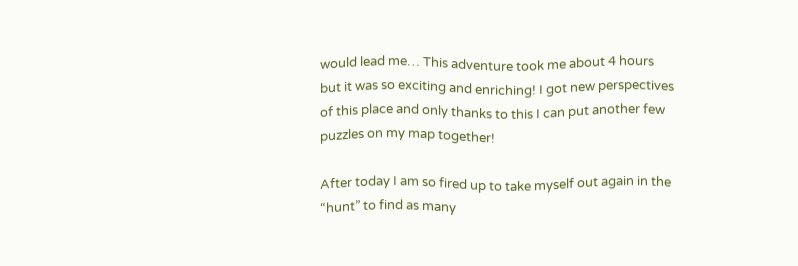would lead me… This adventure took me about 4 hours but it was so exciting and enriching! I got new perspectives of this place and only thanks to this I can put another few puzzles on my map together!

After today I am so fired up to take myself out again in the “hunt” to find as many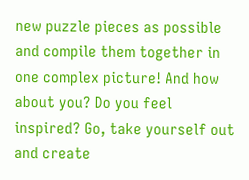new puzzle pieces as possible and compile them together in one complex picture! And how about you? Do you feel inspired? Go, take yourself out and create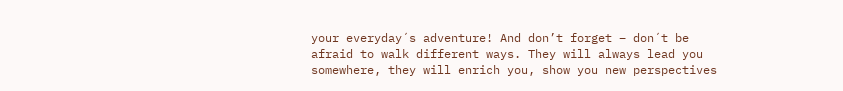your everyday´s adventure! And don’t forget – don´t be afraid to walk different ways. They will always lead you somewhere, they will enrich you, show you new perspectives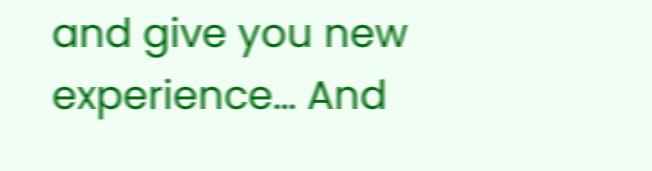and give you new experience… And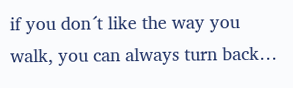if you don´t like the way you walk, you can always turn back…